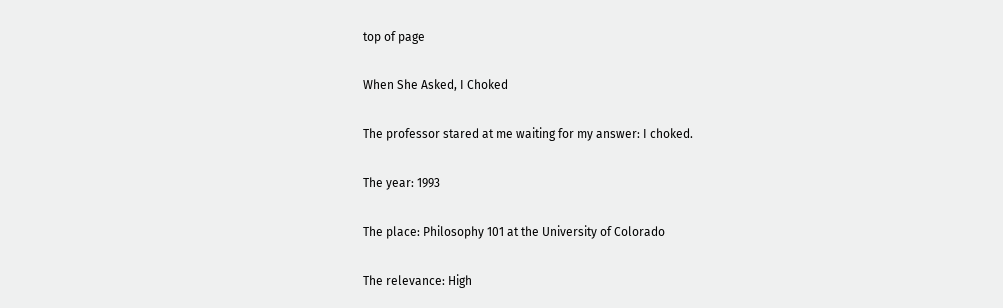top of page

When She Asked, I Choked

The professor stared at me waiting for my answer: I choked.

The year: 1993

The place: Philosophy 101 at the University of Colorado

The relevance: High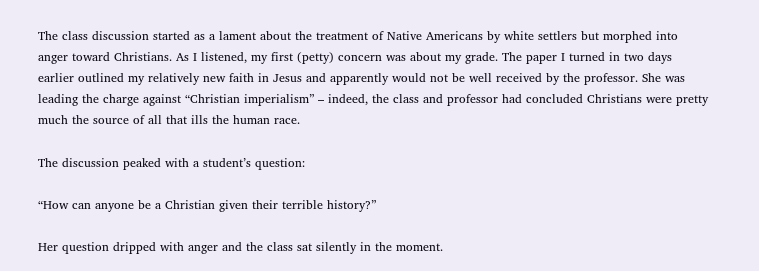The class discussion started as a lament about the treatment of Native Americans by white settlers but morphed into anger toward Christians. As I listened, my first (petty) concern was about my grade. The paper I turned in two days earlier outlined my relatively new faith in Jesus and apparently would not be well received by the professor. She was leading the charge against “Christian imperialism” – indeed, the class and professor had concluded Christians were pretty much the source of all that ills the human race.

The discussion peaked with a student’s question:

“How can anyone be a Christian given their terrible history?”

Her question dripped with anger and the class sat silently in the moment.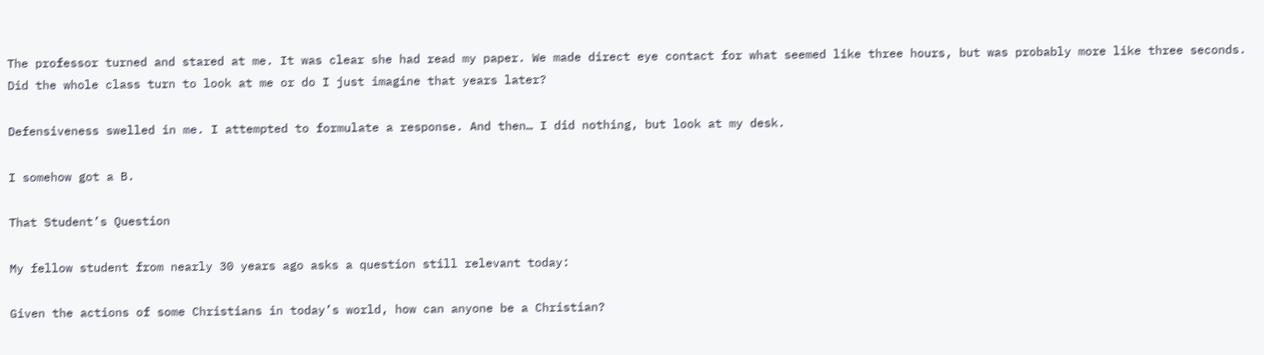The professor turned and stared at me. It was clear she had read my paper. We made direct eye contact for what seemed like three hours, but was probably more like three seconds. Did the whole class turn to look at me or do I just imagine that years later?

Defensiveness swelled in me. I attempted to formulate a response. And then… I did nothing, but look at my desk.

I somehow got a B.

That Student’s Question

My fellow student from nearly 30 years ago asks a question still relevant today:

Given the actions of some Christians in today’s world, how can anyone be a Christian?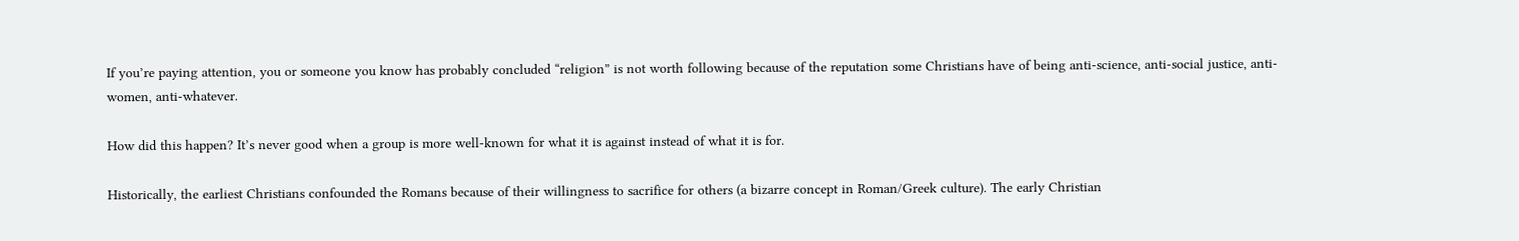If you’re paying attention, you or someone you know has probably concluded “religion” is not worth following because of the reputation some Christians have of being anti-science, anti-social justice, anti-women, anti-whatever.

How did this happen? It’s never good when a group is more well-known for what it is against instead of what it is for.

Historically, the earliest Christians confounded the Romans because of their willingness to sacrifice for others (a bizarre concept in Roman/Greek culture). The early Christian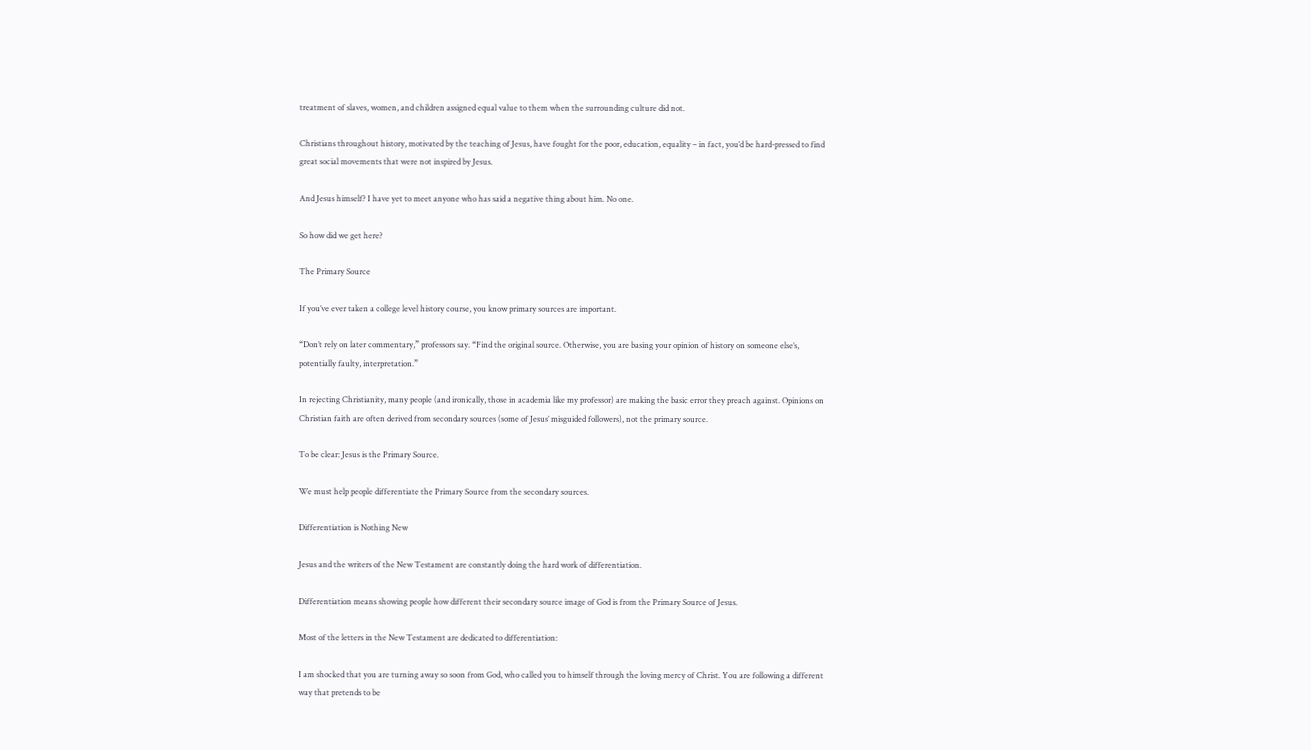treatment of slaves, women, and children assigned equal value to them when the surrounding culture did not.

Christians throughout history, motivated by the teaching of Jesus, have fought for the poor, education, equality – in fact, you’d be hard-pressed to find great social movements that were not inspired by Jesus.

And Jesus himself? I have yet to meet anyone who has said a negative thing about him. No one.

So how did we get here?

The Primary Source

If you’ve ever taken a college level history course, you know primary sources are important.

“Don’t rely on later commentary,” professors say. “Find the original source. Otherwise, you are basing your opinion of history on someone else’s, potentially faulty, interpretation.”

In rejecting Christianity, many people (and ironically, those in academia like my professor) are making the basic error they preach against. Opinions on Christian faith are often derived from secondary sources (some of Jesus’ misguided followers), not the primary source.

To be clear: Jesus is the Primary Source.

We must help people differentiate the Primary Source from the secondary sources.

Differentiation is Nothing New

Jesus and the writers of the New Testament are constantly doing the hard work of differentiation.

Differentiation means showing people how different their secondary source image of God is from the Primary Source of Jesus.

Most of the letters in the New Testament are dedicated to differentiation:

I am shocked that you are turning away so soon from God, who called you to himself through the loving mercy of Christ. You are following a different way that pretends to be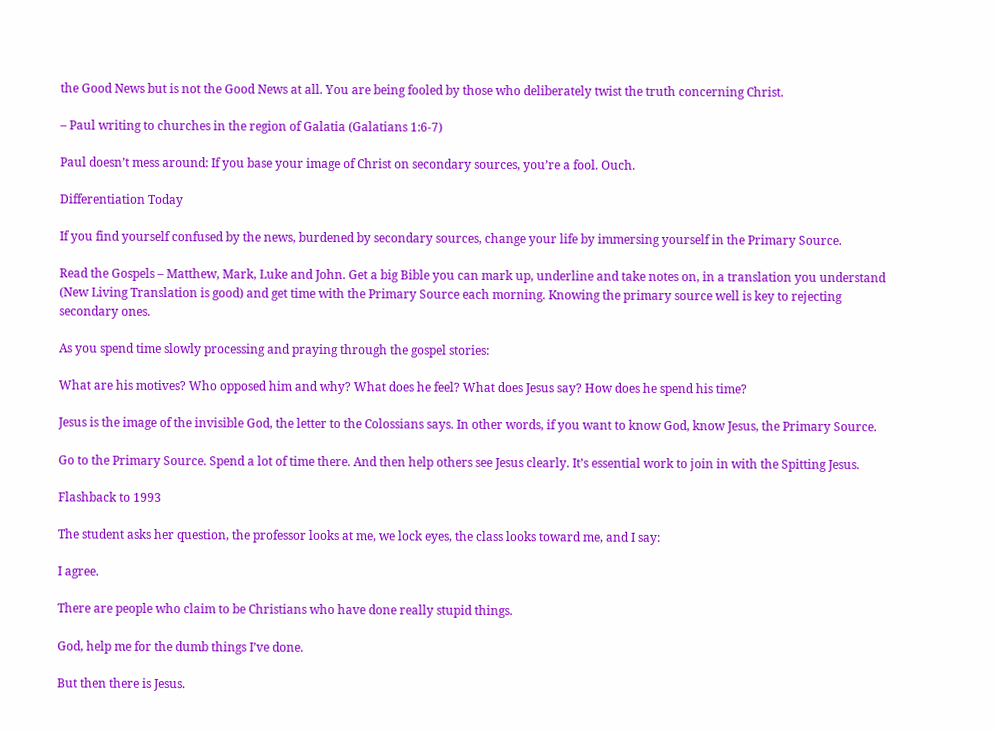the Good News but is not the Good News at all. You are being fooled by those who deliberately twist the truth concerning Christ.

– Paul writing to churches in the region of Galatia (Galatians 1:6-7)

Paul doesn’t mess around: If you base your image of Christ on secondary sources, you’re a fool. Ouch.

Differentiation Today

If you find yourself confused by the news, burdened by secondary sources, change your life by immersing yourself in the Primary Source.

Read the Gospels – Matthew, Mark, Luke and John. Get a big Bible you can mark up, underline and take notes on, in a translation you understand (New Living Translation is good) and get time with the Primary Source each morning. Knowing the primary source well is key to rejecting secondary ones.

As you spend time slowly processing and praying through the gospel stories:

What are his motives? Who opposed him and why? What does he feel? What does Jesus say? How does he spend his time?

Jesus is the image of the invisible God, the letter to the Colossians says. In other words, if you want to know God, know Jesus, the Primary Source.

Go to the Primary Source. Spend a lot of time there. And then help others see Jesus clearly. It’s essential work to join in with the Spitting Jesus.

Flashback to 1993

The student asks her question, the professor looks at me, we lock eyes, the class looks toward me, and I say:

I agree.

There are people who claim to be Christians who have done really stupid things.

God, help me for the dumb things I’ve done.

But then there is Jesus.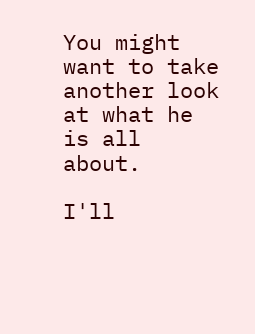You might want to take another look at what he is all about.

I'll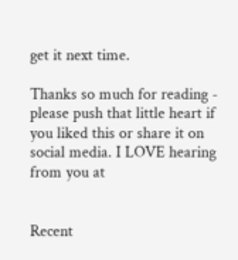get it next time.

Thanks so much for reading - please push that little heart if you liked this or share it on social media. I LOVE hearing from you at


Recent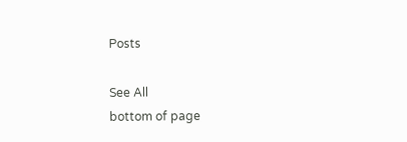Posts

See All
bottom of page